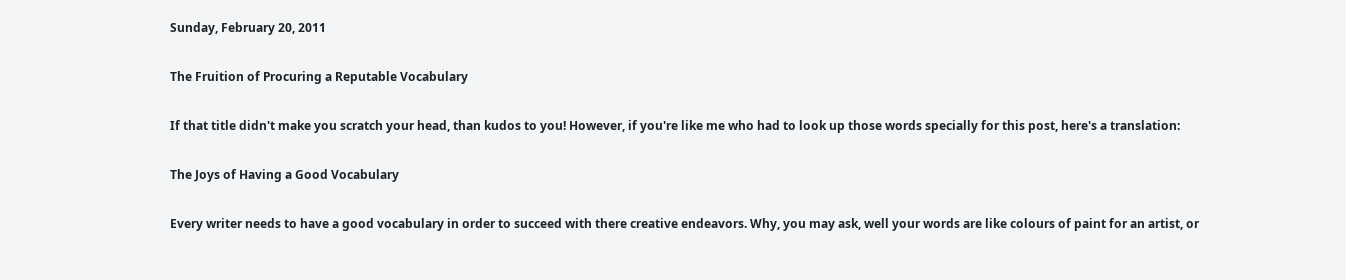Sunday, February 20, 2011

The Fruition of Procuring a Reputable Vocabulary

If that title didn't make you scratch your head, than kudos to you! However, if you're like me who had to look up those words specially for this post, here's a translation:

The Joys of Having a Good Vocabulary

Every writer needs to have a good vocabulary in order to succeed with there creative endeavors. Why, you may ask, well your words are like colours of paint for an artist, or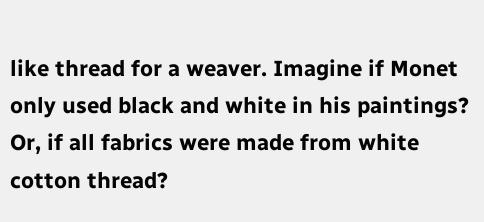like thread for a weaver. Imagine if Monet only used black and white in his paintings? Or, if all fabrics were made from white cotton thread?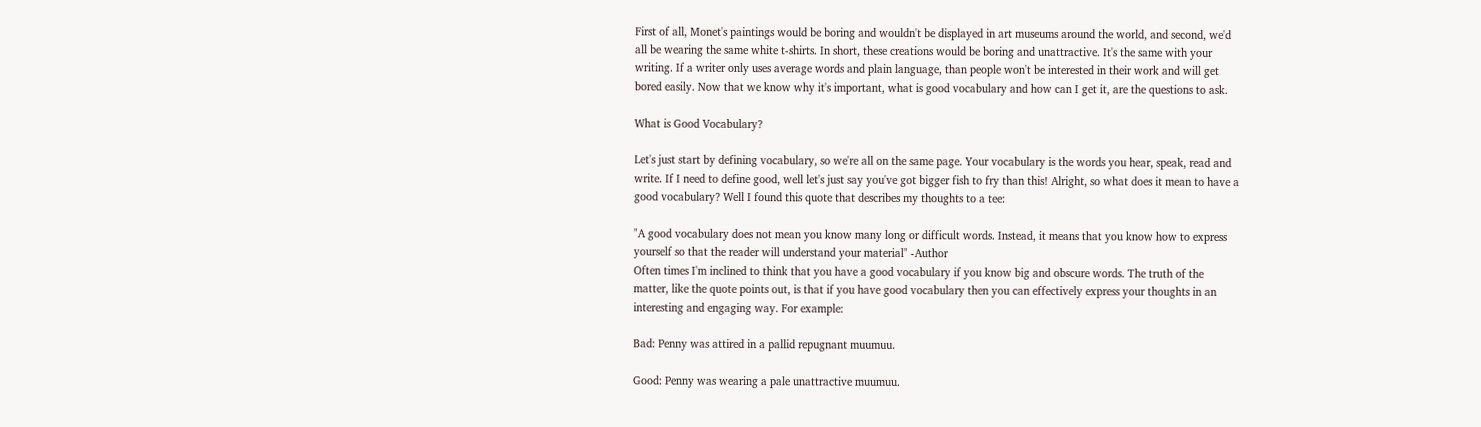First of all, Monet's paintings would be boring and wouldn't be displayed in art museums around the world, and second, we'd all be wearing the same white t-shirts. In short, these creations would be boring and unattractive. It's the same with your writing. If a writer only uses average words and plain language, than people won't be interested in their work and will get bored easily. Now that we know why it's important, what is good vocabulary and how can I get it, are the questions to ask.

What is Good Vocabulary?

Let's just start by defining vocabulary, so we're all on the same page. Your vocabulary is the words you hear, speak, read and write. If I need to define good, well let's just say you've got bigger fish to fry than this! Alright, so what does it mean to have a good vocabulary? Well I found this quote that describes my thoughts to a tee:

"A good vocabulary does not mean you know many long or difficult words. Instead, it means that you know how to express yourself so that the reader will understand your material" -Author
Often times I'm inclined to think that you have a good vocabulary if you know big and obscure words. The truth of the matter, like the quote points out, is that if you have good vocabulary then you can effectively express your thoughts in an interesting and engaging way. For example:

Bad: Penny was attired in a pallid repugnant muumuu.

Good: Penny was wearing a pale unattractive muumuu.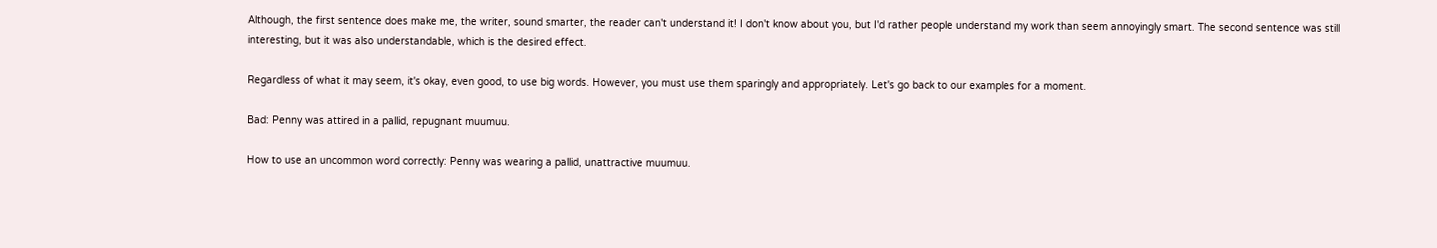Although, the first sentence does make me, the writer, sound smarter, the reader can't understand it! I don't know about you, but I'd rather people understand my work than seem annoyingly smart. The second sentence was still interesting, but it was also understandable, which is the desired effect.

Regardless of what it may seem, it's okay, even good, to use big words. However, you must use them sparingly and appropriately. Let's go back to our examples for a moment.

Bad: Penny was attired in a pallid, repugnant muumuu.

How to use an uncommon word correctly: Penny was wearing a pallid, unattractive muumuu.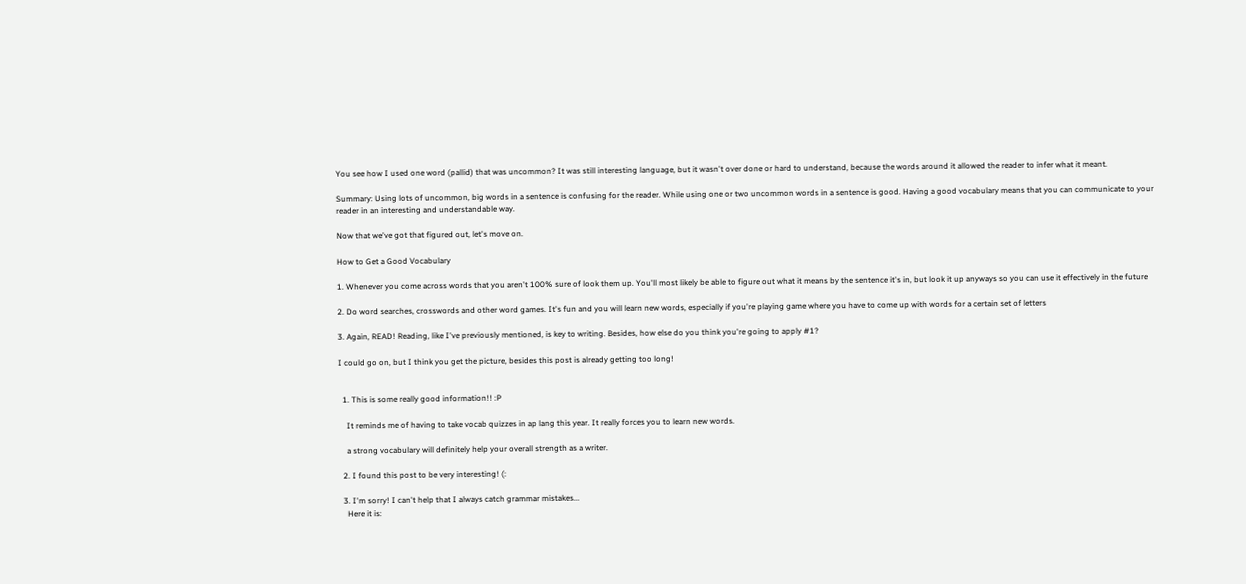You see how I used one word (pallid) that was uncommon? It was still interesting language, but it wasn't over done or hard to understand, because the words around it allowed the reader to infer what it meant.

Summary: Using lots of uncommon, big words in a sentence is confusing for the reader. While using one or two uncommon words in a sentence is good. Having a good vocabulary means that you can communicate to your reader in an interesting and understandable way.

Now that we've got that figured out, let's move on.

How to Get a Good Vocabulary

1. Whenever you come across words that you aren't 100% sure of look them up. You'll most likely be able to figure out what it means by the sentence it's in, but look it up anyways so you can use it effectively in the future

2. Do word searches, crosswords and other word games. It's fun and you will learn new words, especially if you're playing game where you have to come up with words for a certain set of letters

3. Again, READ! Reading, like I've previously mentioned, is key to writing. Besides, how else do you think you're going to apply #1?

I could go on, but I think you get the picture, besides this post is already getting too long!


  1. This is some really good information!! :P

    It reminds me of having to take vocab quizzes in ap lang this year. It really forces you to learn new words.

    a strong vocabulary will definitely help your overall strength as a writer.

  2. I found this post to be very interesting! (:

  3. I'm sorry! I can't help that I always catch grammar mistakes...
    Here it is: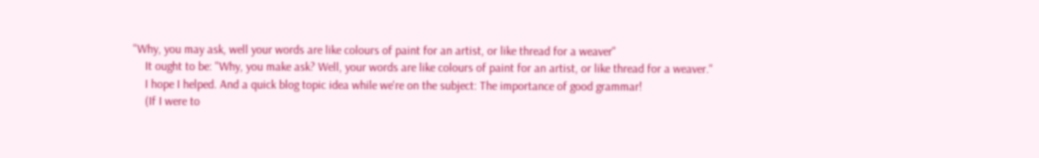"Why, you may ask, well your words are like colours of paint for an artist, or like thread for a weaver"
    It ought to be: "Why, you make ask? Well, your words are like colours of paint for an artist, or like thread for a weaver."
    I hope I helped. And a quick blog topic idea while we're on the subject: The importance of good grammar!
    (If I were to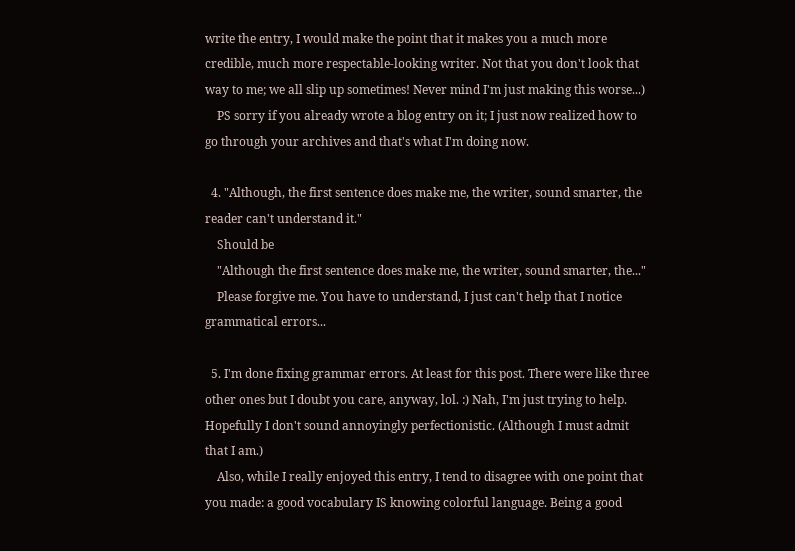write the entry, I would make the point that it makes you a much more credible, much more respectable-looking writer. Not that you don't look that way to me; we all slip up sometimes! Never mind I'm just making this worse...)
    PS sorry if you already wrote a blog entry on it; I just now realized how to go through your archives and that's what I'm doing now.

  4. "Although, the first sentence does make me, the writer, sound smarter, the reader can't understand it."
    Should be
    "Although the first sentence does make me, the writer, sound smarter, the..."
    Please forgive me. You have to understand, I just can't help that I notice grammatical errors...

  5. I'm done fixing grammar errors. At least for this post. There were like three other ones but I doubt you care, anyway, lol. :) Nah, I'm just trying to help. Hopefully I don't sound annoyingly perfectionistic. (Although I must admit that I am.)
    Also, while I really enjoyed this entry, I tend to disagree with one point that you made: a good vocabulary IS knowing colorful language. Being a good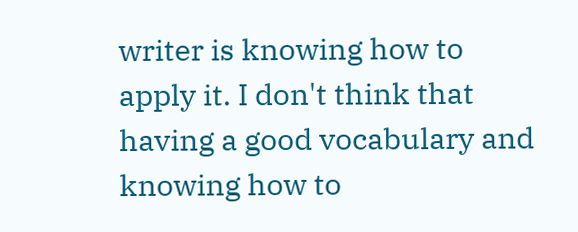writer is knowing how to apply it. I don't think that having a good vocabulary and knowing how to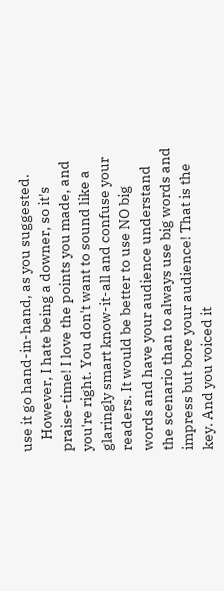use it go hand-in-hand, as you suggested.
    However, I hate being a downer, so it's praise-time! I love the points you made, and you're right. You don't want to sound like a glaringly smart know-it-all and confuse your readers. It would be better to use NO big words and have your audience understand the scenario than to always use big words and impress but bore your audience! That is the key. And you voiced it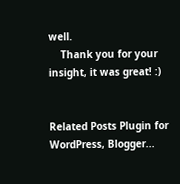well.
    Thank you for your insight, it was great! :)


Related Posts Plugin for WordPress, Blogger...